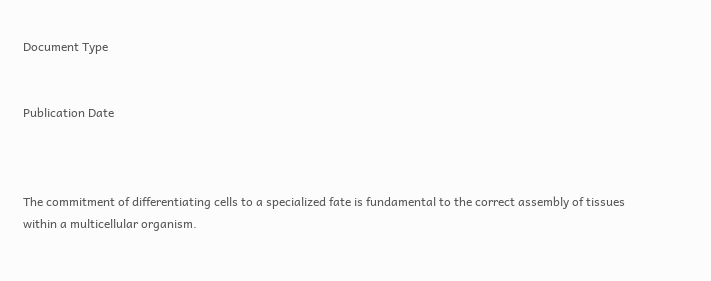Document Type


Publication Date



The commitment of differentiating cells to a specialized fate is fundamental to the correct assembly of tissues within a multicellular organism.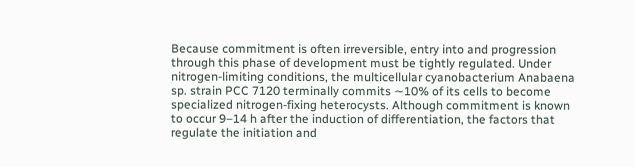Because commitment is often irreversible, entry into and progression through this phase of development must be tightly regulated. Under nitrogen-limiting conditions, the multicellular cyanobacterium Anabaena sp. strain PCC 7120 terminally commits ∼10% of its cells to become specialized nitrogen-fixing heterocysts. Although commitment is known to occur 9–14 h after the induction of differentiation, the factors that regulate the initiation and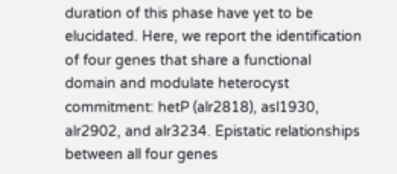duration of this phase have yet to be elucidated. Here, we report the identification of four genes that share a functional domain and modulate heterocyst commitment: hetP (alr2818), asl1930, alr2902, and alr3234. Epistatic relationships between all four genes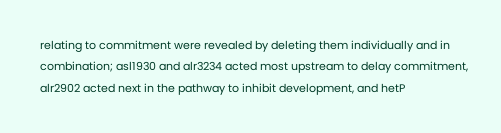relating to commitment were revealed by deleting them individually and in combination; asl1930 and alr3234 acted most upstream to delay commitment, alr2902 acted next in the pathway to inhibit development, and hetP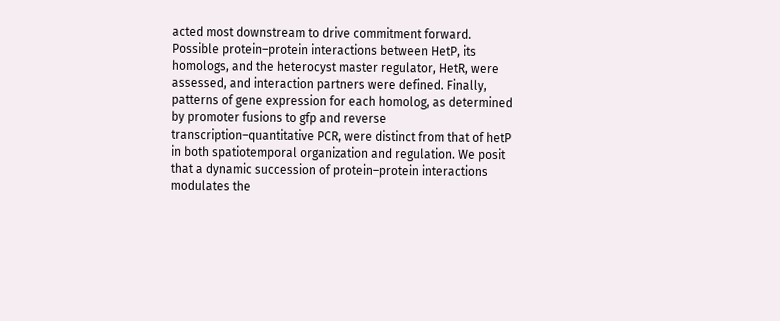acted most downstream to drive commitment forward. Possible protein–protein interactions between HetP, its homologs, and the heterocyst master regulator, HetR, were assessed, and interaction partners were defined. Finally, patterns of gene expression for each homolog, as determined by promoter fusions to gfp and reverse transcription–quantitative PCR, were distinct from that of hetP in both spatiotemporal organization and regulation. We posit that a dynamic succession of protein–protein interactions modulates the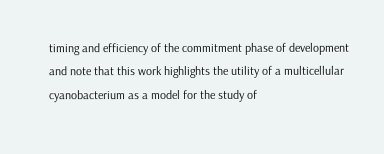timing and efficiency of the commitment phase of development and note that this work highlights the utility of a multicellular cyanobacterium as a model for the study of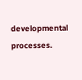developmental processes.